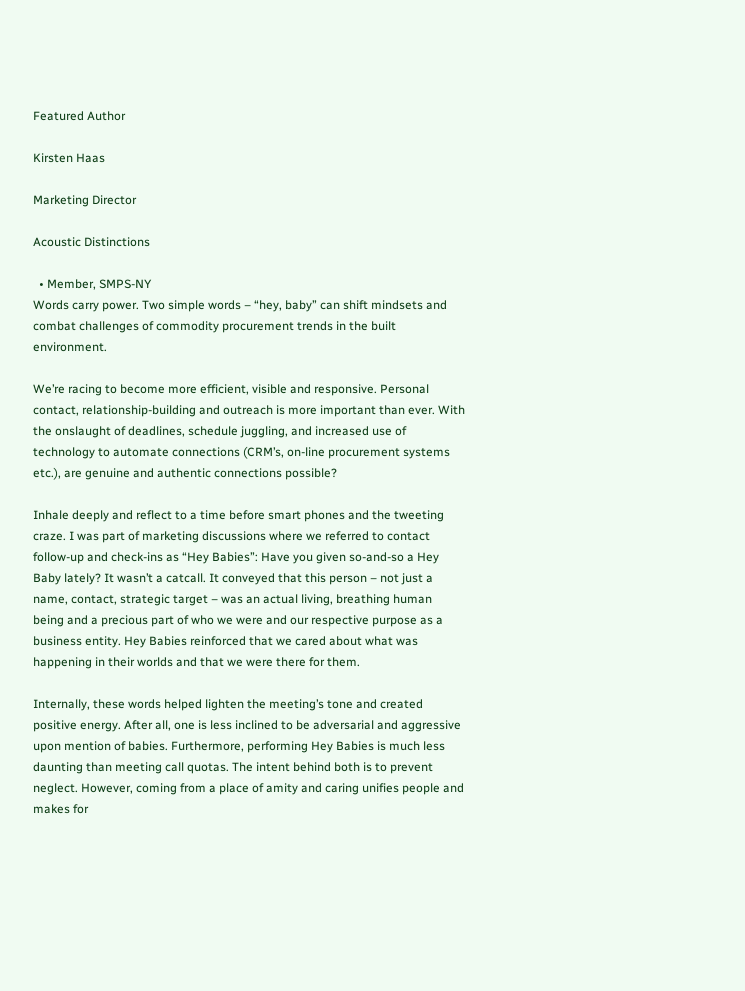Featured Author

Kirsten Haas

Marketing Director

Acoustic Distinctions

  • Member, SMPS-NY
Words carry power. Two simple words – “hey, baby” can shift mindsets and combat challenges of commodity procurement trends in the built environment.

We’re racing to become more efficient, visible and responsive. Personal contact, relationship-building and outreach is more important than ever. With the onslaught of deadlines, schedule juggling, and increased use of technology to automate connections (CRM’s, on-line procurement systems etc.), are genuine and authentic connections possible?

Inhale deeply and reflect to a time before smart phones and the tweeting craze. I was part of marketing discussions where we referred to contact follow-up and check-ins as “Hey Babies”: Have you given so-and-so a Hey Baby lately? It wasn’t a catcall. It conveyed that this person – not just a name, contact, strategic target – was an actual living, breathing human being and a precious part of who we were and our respective purpose as a business entity. Hey Babies reinforced that we cared about what was happening in their worlds and that we were there for them.

Internally, these words helped lighten the meeting’s tone and created positive energy. After all, one is less inclined to be adversarial and aggressive upon mention of babies. Furthermore, performing Hey Babies is much less daunting than meeting call quotas. The intent behind both is to prevent neglect. However, coming from a place of amity and caring unifies people and makes for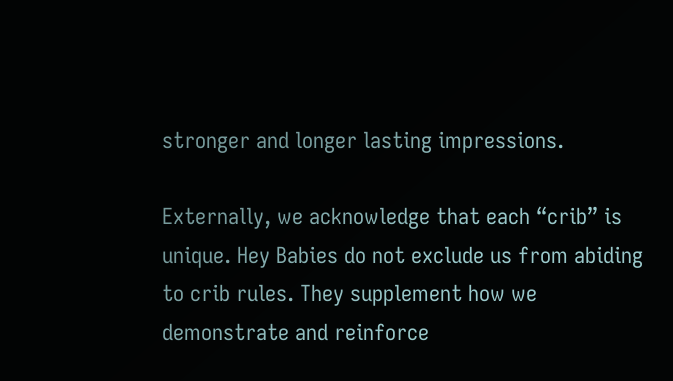stronger and longer lasting impressions.

Externally, we acknowledge that each “crib” is unique. Hey Babies do not exclude us from abiding to crib rules. They supplement how we demonstrate and reinforce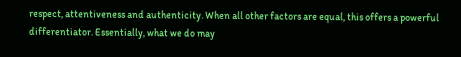respect, attentiveness and authenticity. When all other factors are equal, this offers a powerful differentiator. Essentially, what we do may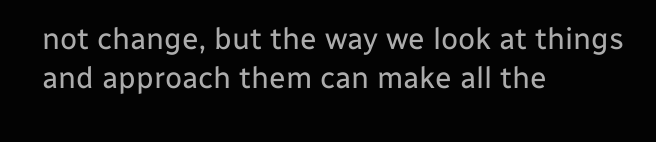not change, but the way we look at things and approach them can make all the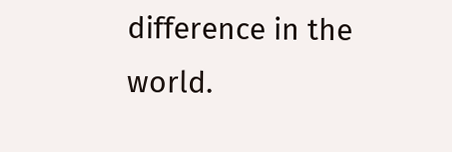difference in the world.